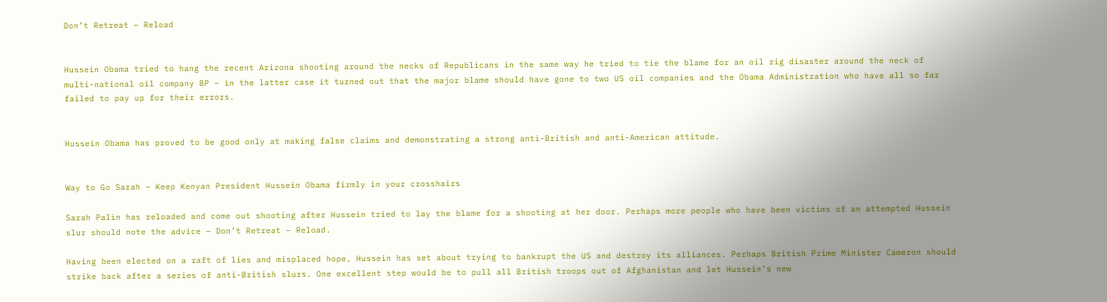Don’t Retreat – Reload


Hussein Obama tried to hang the recent Arizona shooting around the necks of Republicans in the same way he tried to tie the blame for an oil rig disaster around the neck of multi-national oil company BP – in the latter case it turned out that the major blame should have gone to two US oil companies and the Obama Administration who have all so far failed to pay up for their errors.


Hussein Obama has proved to be good only at making false claims and demonstrating a strong anti-British and anti-American attitude.


Way to Go Sarah – Keep Kenyan President Hussein Obama firmly in your crosshairs

Sarah Palin has reloaded and come out shooting after Hussein tried to lay the blame for a shooting at her door. Perhaps more people who have been victims of an attempted Hussein slur should note the advice – Don’t Retreat – Reload.

Having been elected on a raft of lies and misplaced hope, Hussein has set about trying to bankrupt the US and destroy its alliances. Perhaps British Prime Minister Cameron should strike back after a series of anti-British slurs. One excellent step would be to pull all British troops out of Afghanistan and let Hussein’s new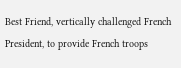Best Friend, vertically challenged French President, to provide French troops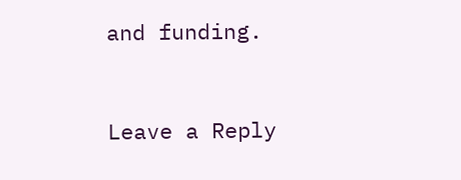and funding.


Leave a Reply